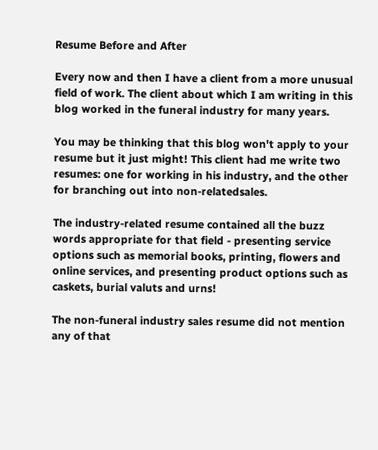Resume Before and After

Every now and then I have a client from a more unusual field of work. The client about which I am writing in this blog worked in the funeral industry for many years.

You may be thinking that this blog won't apply to your resume but it just might! This client had me write two resumes: one for working in his industry, and the other for branching out into non-relatedsales.

The industry-related resume contained all the buzz words appropriate for that field - presenting service options such as memorial books, printing, flowers and online services, and presenting product options such as caskets, burial valuts and urns!

The non-funeral industry sales resume did not mention any of that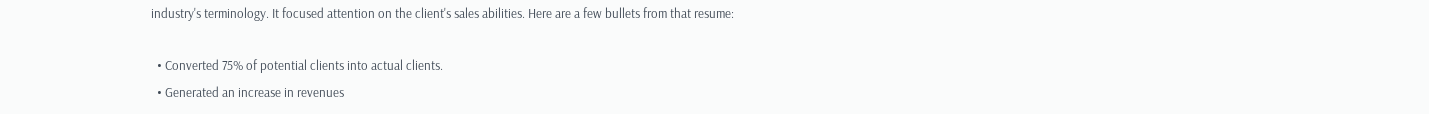industry's terminology. It focused attention on the client's sales abilities. Here are a few bullets from that resume:

  • Converted 75% of potential clients into actual clients.
  • Generated an increase in revenues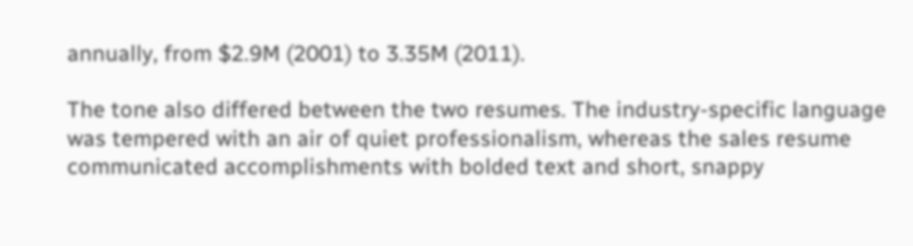annually, from $2.9M (2001) to 3.35M (2011).

The tone also differed between the two resumes. The industry-specific language was tempered with an air of quiet professionalism, whereas the sales resume communicated accomplishments with bolded text and short, snappy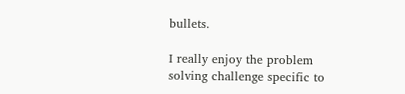bullets.

I really enjoy the problem solving challenge specific to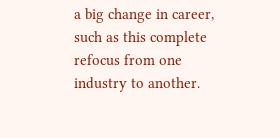a big change in career, such as this complete refocus from one industry to another.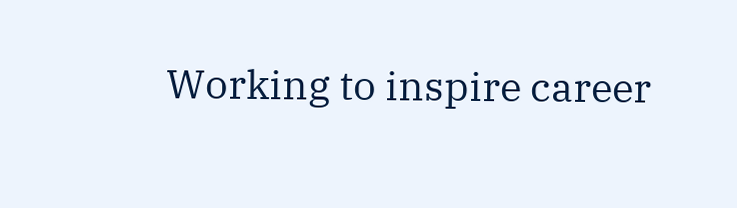Working to inspire career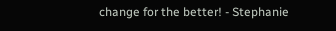change for the better! - Stephanie